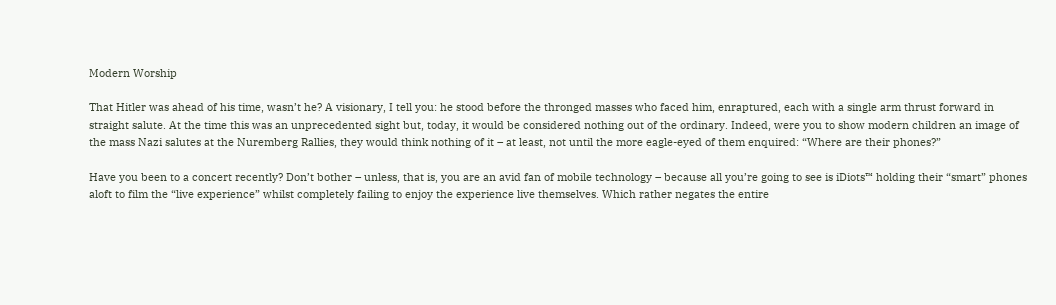Modern Worship

That Hitler was ahead of his time, wasn’t he? A visionary, I tell you: he stood before the thronged masses who faced him, enraptured, each with a single arm thrust forward in straight salute. At the time this was an unprecedented sight but, today, it would be considered nothing out of the ordinary. Indeed, were you to show modern children an image of the mass Nazi salutes at the Nuremberg Rallies, they would think nothing of it – at least, not until the more eagle-eyed of them enquired: “Where are their phones?”

Have you been to a concert recently? Don’t bother – unless, that is, you are an avid fan of mobile technology – because all you’re going to see is iDiots™ holding their “smart” phones aloft to film the “live experience” whilst completely failing to enjoy the experience live themselves. Which rather negates the entire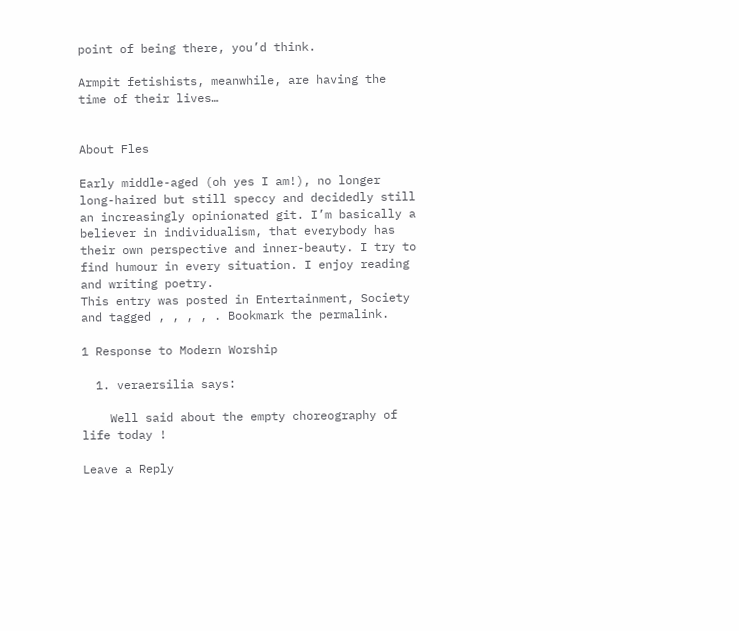point of being there, you’d think.

Armpit fetishists, meanwhile, are having the time of their lives…


About Fles

Early middle-aged (oh yes I am!), no longer long-haired but still speccy and decidedly still an increasingly opinionated git. I’m basically a believer in individualism, that everybody has their own perspective and inner-beauty. I try to find humour in every situation. I enjoy reading and writing poetry.
This entry was posted in Entertainment, Society and tagged , , , , . Bookmark the permalink.

1 Response to Modern Worship

  1. veraersilia says:

    Well said about the empty choreography of life today !

Leave a Reply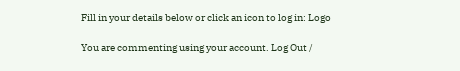Fill in your details below or click an icon to log in: Logo

You are commenting using your account. Log Out /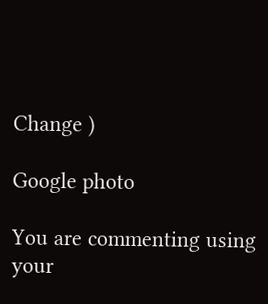Change )

Google photo

You are commenting using your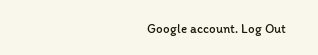Google account. Log Out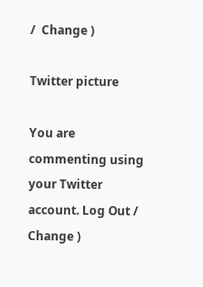/  Change )

Twitter picture

You are commenting using your Twitter account. Log Out /  Change )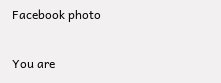Facebook photo

You are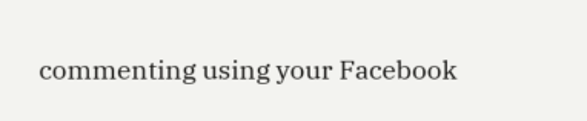commenting using your Facebook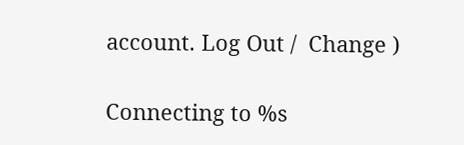account. Log Out /  Change )

Connecting to %s